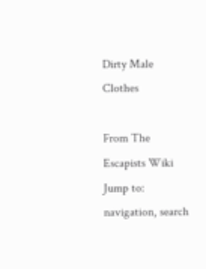Dirty Male Clothes

From The Escapists Wiki
Jump to: navigation, search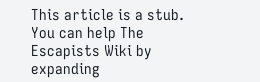This article is a stub. You can help The Escapists Wiki by expanding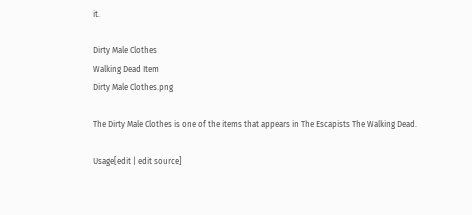it.

Dirty Male Clothes
Walking Dead Item
Dirty Male Clothes.png

The Dirty Male Clothes is one of the items that appears in The Escapists The Walking Dead.

Usage[edit | edit source]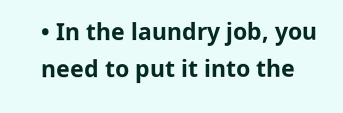• In the laundry job, you need to put it into the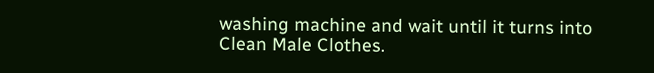washing machine and wait until it turns into Clean Male Clothes.